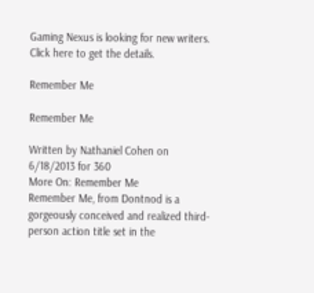Gaming Nexus is looking for new writers. Click here to get the details.

Remember Me

Remember Me

Written by Nathaniel Cohen on 6/18/2013 for 360
More On: Remember Me
Remember Me, from Dontnod is a gorgeously conceived and realized third-person action title set in the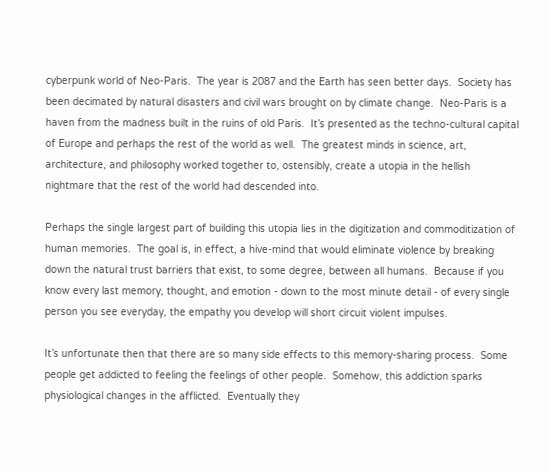cyberpunk world of Neo-Paris.  The year is 2087 and the Earth has seen better days.  Society has been decimated by natural disasters and civil wars brought on by climate change.  Neo-Paris is a haven from the madness built in the ruins of old Paris.  It’s presented as the techno-cultural capital of Europe and perhaps the rest of the world as well.  The greatest minds in science, art, architecture, and philosophy worked together to, ostensibly, create a utopia in the hellish nightmare that the rest of the world had descended into.

Perhaps the single largest part of building this utopia lies in the digitization and commoditization of human memories.  The goal is, in effect, a hive-mind that would eliminate violence by breaking down the natural trust barriers that exist, to some degree, between all humans.  Because if you know every last memory, thought, and emotion - down to the most minute detail - of every single person you see everyday, the empathy you develop will short circuit violent impulses.

It’s unfortunate then that there are so many side effects to this memory-sharing process.  Some people get addicted to feeling the feelings of other people.  Somehow, this addiction sparks physiological changes in the afflicted.  Eventually they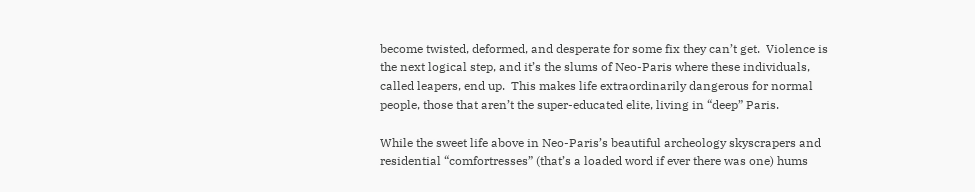become twisted, deformed, and desperate for some fix they can’t get.  Violence is the next logical step, and it’s the slums of Neo-Paris where these individuals, called leapers, end up.  This makes life extraordinarily dangerous for normal people, those that aren’t the super-educated elite, living in “deep” Paris.

While the sweet life above in Neo-Paris’s beautiful archeology skyscrapers and residential “comfortresses” (that’s a loaded word if ever there was one) hums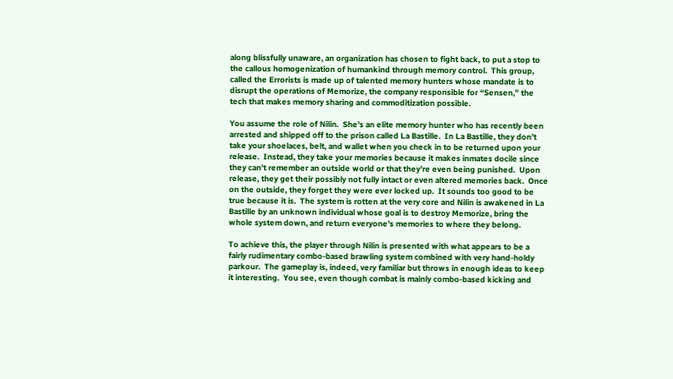along blissfully unaware, an organization has chosen to fight back, to put a stop to the callous homogenization of humankind through memory control.  This group, called the Errorists is made up of talented memory hunters whose mandate is to disrupt the operations of Memorize, the company responsible for “Sensen,” the tech that makes memory sharing and commoditization possible.

You assume the role of Nilin.  She’s an elite memory hunter who has recently been arrested and shipped off to the prison called La Bastille.  In La Bastille, they don’t take your shoelaces, belt, and wallet when you check in to be returned upon your release.  Instead, they take your memories because it makes inmates docile since they can’t remember an outside world or that they’re even being punished.  Upon release, they get their possibly not fully intact or even altered memories back.  Once on the outside, they forget they were ever locked up.  It sounds too good to be true because it is.  The system is rotten at the very core and Nilin is awakened in La Bastille by an unknown individual whose goal is to destroy Memorize, bring the whole system down, and return everyone’s memories to where they belong.

To achieve this, the player through Nilin is presented with what appears to be a fairly rudimentary combo-based brawling system combined with very hand-holdy parkour.  The gameplay is, indeed, very familiar but throws in enough ideas to keep it interesting.  You see, even though combat is mainly combo-based kicking and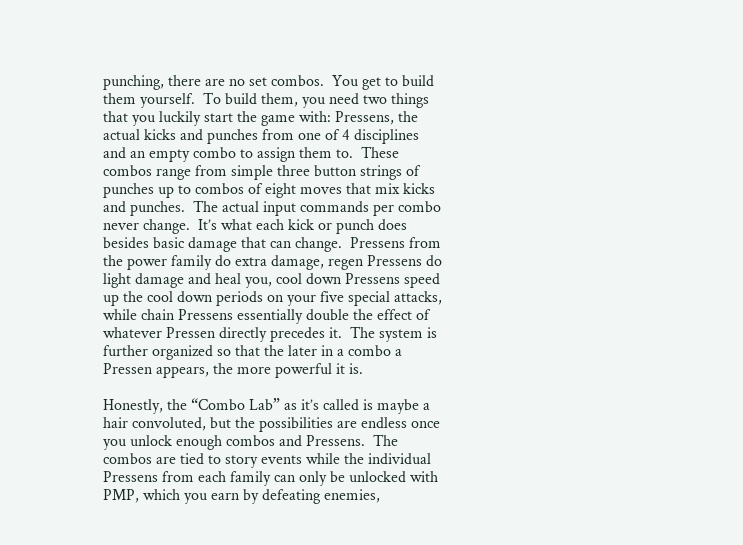punching, there are no set combos.  You get to build them yourself.  To build them, you need two things that you luckily start the game with: Pressens, the actual kicks and punches from one of 4 disciplines and an empty combo to assign them to.  These combos range from simple three button strings of punches up to combos of eight moves that mix kicks and punches.  The actual input commands per combo never change.  It’s what each kick or punch does besides basic damage that can change.  Pressens from the power family do extra damage, regen Pressens do light damage and heal you, cool down Pressens speed up the cool down periods on your five special attacks, while chain Pressens essentially double the effect of whatever Pressen directly precedes it.  The system is further organized so that the later in a combo a Pressen appears, the more powerful it is.

Honestly, the “Combo Lab” as it’s called is maybe a hair convoluted, but the possibilities are endless once you unlock enough combos and Pressens.  The combos are tied to story events while the individual Pressens from each family can only be unlocked with PMP, which you earn by defeating enemies,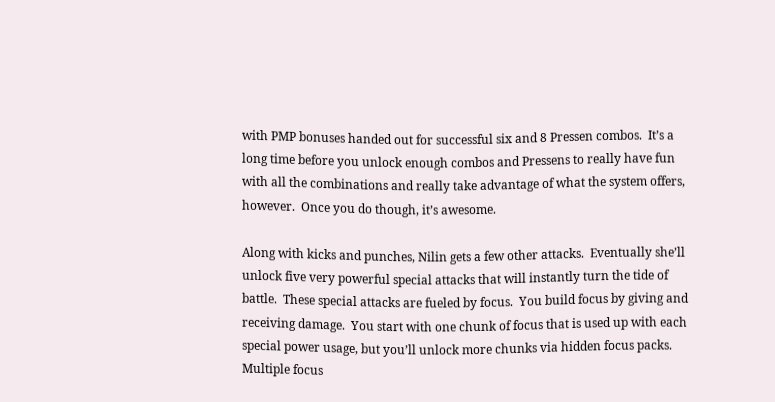with PMP bonuses handed out for successful six and 8 Pressen combos.  It’s a long time before you unlock enough combos and Pressens to really have fun with all the combinations and really take advantage of what the system offers, however.  Once you do though, it’s awesome.

Along with kicks and punches, Nilin gets a few other attacks.  Eventually she’ll unlock five very powerful special attacks that will instantly turn the tide of battle.  These special attacks are fueled by focus.  You build focus by giving and receiving damage.  You start with one chunk of focus that is used up with each special power usage, but you’ll unlock more chunks via hidden focus packs.  Multiple focus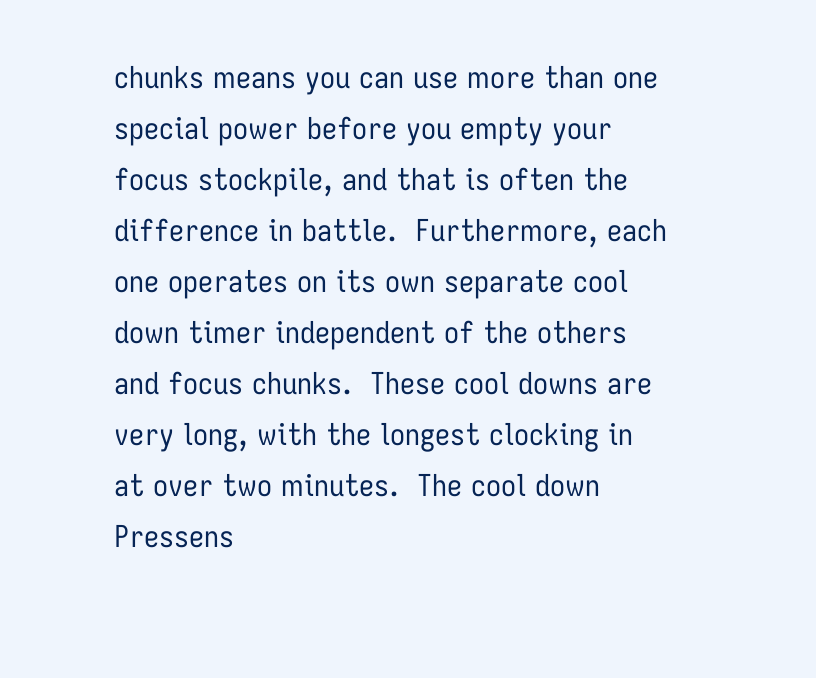chunks means you can use more than one special power before you empty your focus stockpile, and that is often the difference in battle.  Furthermore, each one operates on its own separate cool down timer independent of the others and focus chunks.  These cool downs are very long, with the longest clocking in at over two minutes.  The cool down Pressens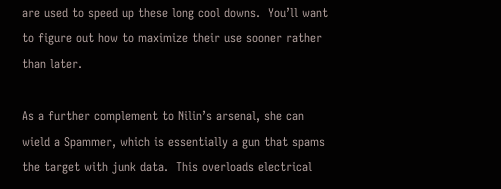are used to speed up these long cool downs.  You’ll want to figure out how to maximize their use sooner rather than later.

As a further complement to Nilin’s arsenal, she can wield a Spammer, which is essentially a gun that spams the target with junk data.  This overloads electrical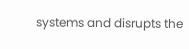systems and disrupts the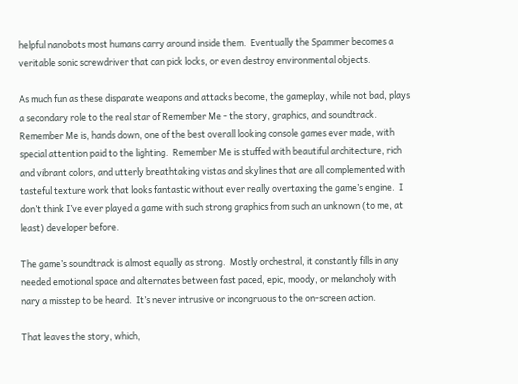helpful nanobots most humans carry around inside them.  Eventually the Spammer becomes a veritable sonic screwdriver that can pick locks, or even destroy environmental objects.

As much fun as these disparate weapons and attacks become, the gameplay, while not bad, plays a secondary role to the real star of Remember Me - the story, graphics, and soundtrack.  Remember Me is, hands down, one of the best overall looking console games ever made, with special attention paid to the lighting.  Remember Me is stuffed with beautiful architecture, rich and vibrant colors, and utterly breathtaking vistas and skylines that are all complemented with tasteful texture work that looks fantastic without ever really overtaxing the game’s engine.  I don’t think I’ve ever played a game with such strong graphics from such an unknown (to me, at least) developer before.

The game’s soundtrack is almost equally as strong.  Mostly orchestral, it constantly fills in any needed emotional space and alternates between fast paced, epic, moody, or melancholy with nary a misstep to be heard.  It’s never intrusive or incongruous to the on-screen action.

That leaves the story, which,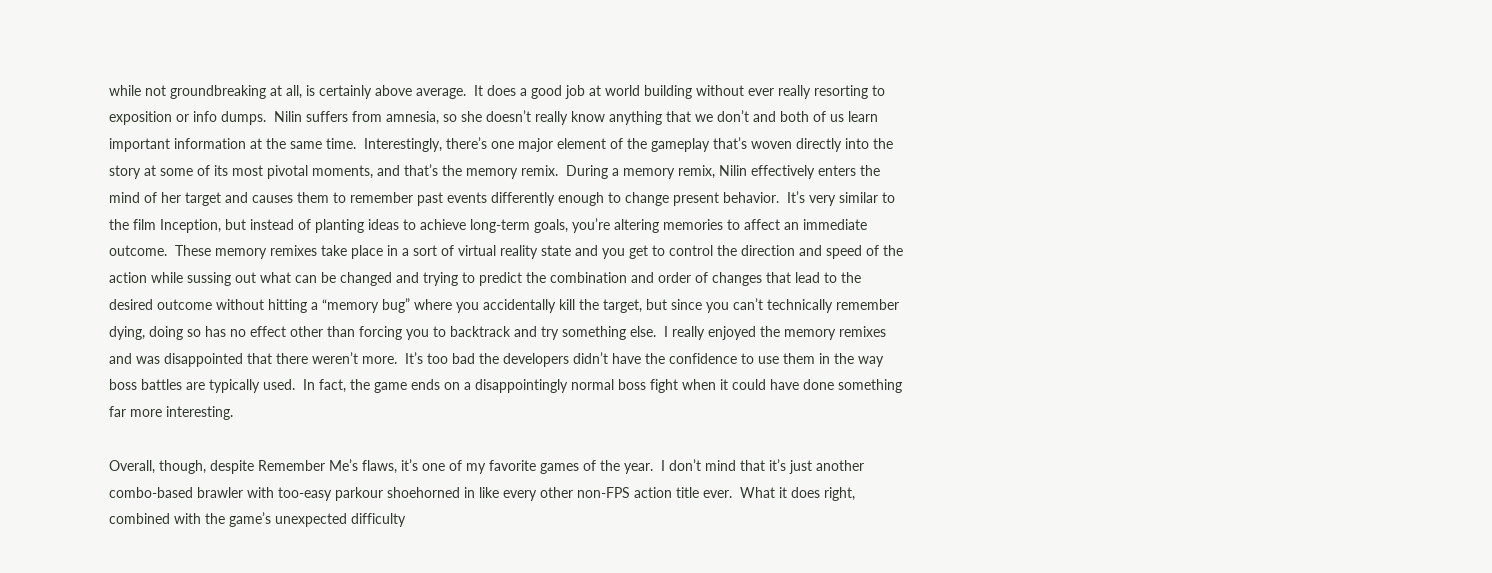while not groundbreaking at all, is certainly above average.  It does a good job at world building without ever really resorting to exposition or info dumps.  Nilin suffers from amnesia, so she doesn’t really know anything that we don’t and both of us learn important information at the same time.  Interestingly, there’s one major element of the gameplay that’s woven directly into the story at some of its most pivotal moments, and that’s the memory remix.  During a memory remix, Nilin effectively enters the mind of her target and causes them to remember past events differently enough to change present behavior.  It’s very similar to the film Inception, but instead of planting ideas to achieve long-term goals, you’re altering memories to affect an immediate outcome.  These memory remixes take place in a sort of virtual reality state and you get to control the direction and speed of the action while sussing out what can be changed and trying to predict the combination and order of changes that lead to the desired outcome without hitting a “memory bug” where you accidentally kill the target, but since you can’t technically remember dying, doing so has no effect other than forcing you to backtrack and try something else.  I really enjoyed the memory remixes and was disappointed that there weren’t more.  It’s too bad the developers didn’t have the confidence to use them in the way boss battles are typically used.  In fact, the game ends on a disappointingly normal boss fight when it could have done something far more interesting.

Overall, though, despite Remember Me’s flaws, it’s one of my favorite games of the year.  I don’t mind that it’s just another combo-based brawler with too-easy parkour shoehorned in like every other non-FPS action title ever.  What it does right, combined with the game’s unexpected difficulty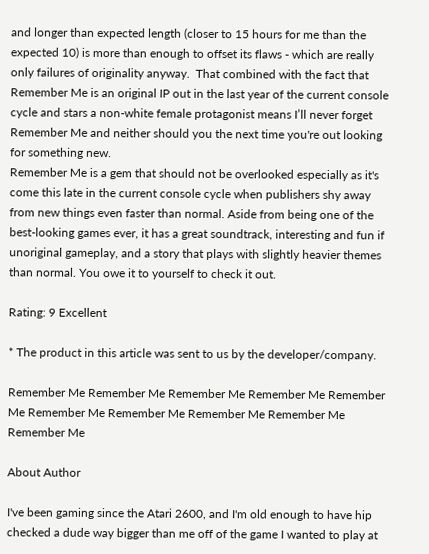and longer than expected length (closer to 15 hours for me than the expected 10) is more than enough to offset its flaws - which are really only failures of originality anyway.  That combined with the fact that Remember Me is an original IP out in the last year of the current console cycle and stars a non-white female protagonist means I’ll never forget Remember Me and neither should you the next time you're out looking for something new.
Remember Me is a gem that should not be overlooked especially as it's come this late in the current console cycle when publishers shy away from new things even faster than normal. Aside from being one of the best-looking games ever, it has a great soundtrack, interesting and fun if unoriginal gameplay, and a story that plays with slightly heavier themes than normal. You owe it to yourself to check it out.

Rating: 9 Excellent

* The product in this article was sent to us by the developer/company.

Remember Me Remember Me Remember Me Remember Me Remember Me Remember Me Remember Me Remember Me Remember Me Remember Me

About Author

I've been gaming since the Atari 2600, and I'm old enough to have hip checked a dude way bigger than me off of the game I wanted to play at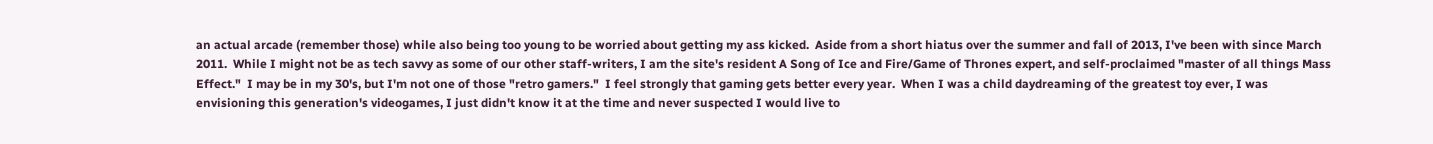an actual arcade (remember those) while also being too young to be worried about getting my ass kicked.  Aside from a short hiatus over the summer and fall of 2013, I've been with since March 2011.  While I might not be as tech savvy as some of our other staff-writers, I am the site's resident A Song of Ice and Fire/Game of Thrones expert, and self-proclaimed "master of all things Mass Effect."  I may be in my 30's, but I'm not one of those "retro gamers."  I feel strongly that gaming gets better every year.  When I was a child daydreaming of the greatest toy ever, I was envisioning this generation's videogames, I just didn't know it at the time and never suspected I would live to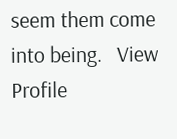seem them come into being.   View Profile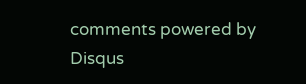comments powered by Disqus